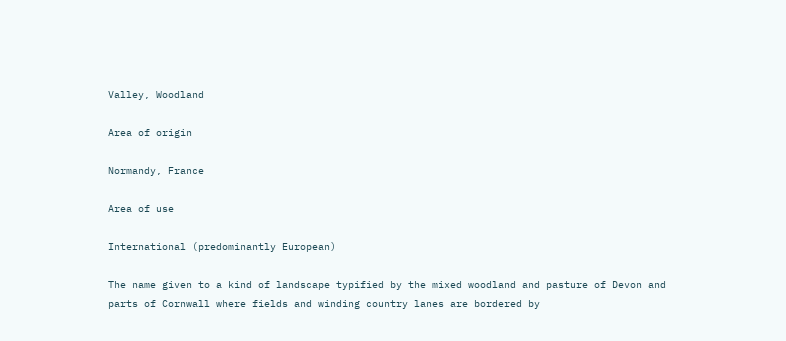Valley, Woodland

Area of origin

Normandy, France

Area of use

International (predominantly European)

The name given to a kind of landscape typified by the mixed woodland and pasture of Devon and parts of Cornwall where fields and winding country lanes are bordered by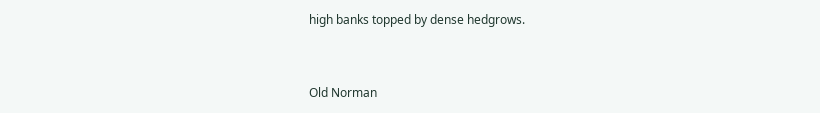high banks topped by dense hedgrows.


Old Norman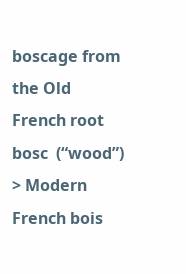boscage from the Old French root bosc  (“wood”) > Modern French bois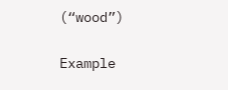(“wood”)

Example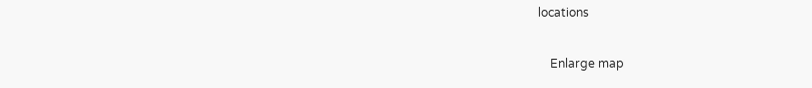locations

    Enlarge map